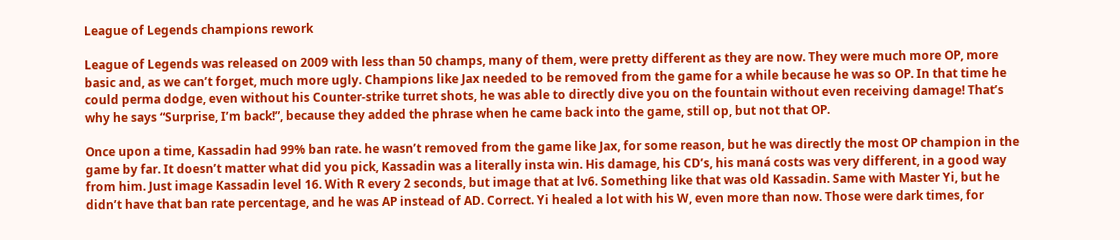League of Legends champions rework

League of Legends was released on 2009 with less than 50 champs, many of them, were pretty different as they are now. They were much more OP, more basic and, as we can’t forget, much more ugly. Champions like Jax needed to be removed from the game for a while because he was so OP. In that time he could perma dodge, even without his Counter-strike turret shots, he was able to directly dive you on the fountain without even receiving damage! That’s why he says “Surprise, I’m back!”, because they added the phrase when he came back into the game, still op, but not that OP.

Once upon a time, Kassadin had 99% ban rate. he wasn’t removed from the game like Jax, for some reason, but he was directly the most OP champion in the game by far. It doesn’t matter what did you pick, Kassadin was a literally insta win. His damage, his CD’s, his maná costs was very different, in a good way from him. Just image Kassadin level 16. With R every 2 seconds, but image that at lv6. Something like that was old Kassadin. Same with Master Yi, but he didn’t have that ban rate percentage, and he was AP instead of AD. Correct. Yi healed a lot with his W, even more than now. Those were dark times, for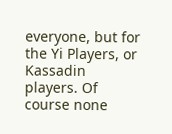everyone, but for the Yi Players, or Kassadin players. Of course none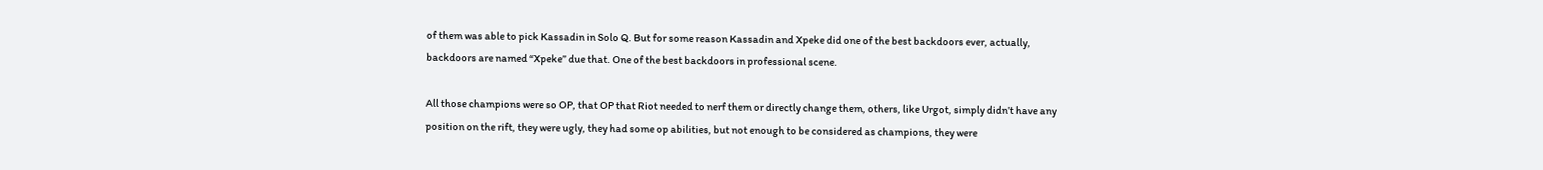of them was able to pick Kassadin in Solo Q. But for some reason Kassadin and Xpeke did one of the best backdoors ever, actually, backdoors are named “Xpeke” due that. One of the best backdoors in professional scene.

All those champions were so OP, that OP that Riot needed to nerf them or directly change them, others, like Urgot, simply didn’t have any position on the rift, they were ugly, they had some op abilities, but not enough to be considered as champions, they were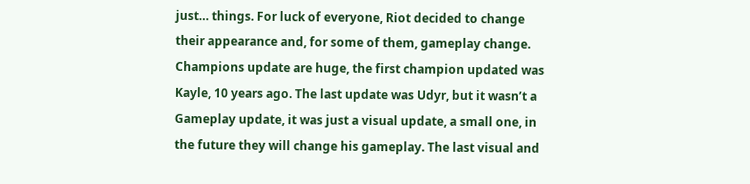just… things. For luck of everyone, Riot decided to change their appearance and, for some of them, gameplay change. Champions update are huge, the first champion updated was Kayle, 10 years ago. The last update was Udyr, but it wasn’t a Gameplay update, it was just a visual update, a small one, in the future they will change his gameplay. The last visual and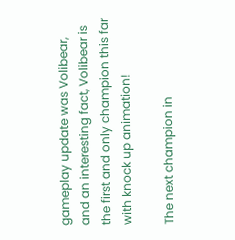gameplay update was Volibear, and an interesting fact, Volibear is the first and only champion this far with knock up animation!

The next champion in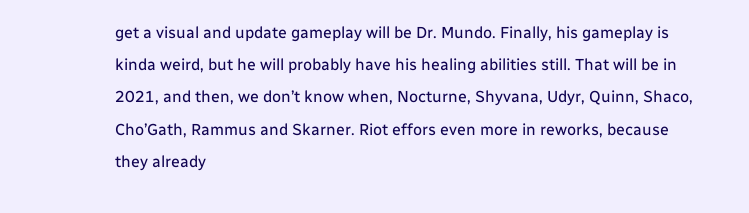get a visual and update gameplay will be Dr. Mundo. Finally, his gameplay is kinda weird, but he will probably have his healing abilities still. That will be in 2021, and then, we don’t know when, Nocturne, Shyvana, Udyr, Quinn, Shaco, Cho’Gath, Rammus and Skarner. Riot effors even more in reworks, because they already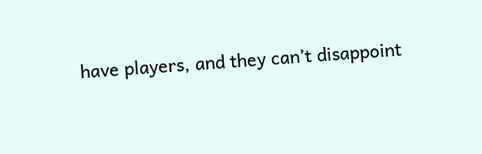have players, and they can’t disappoint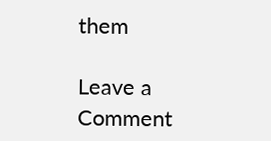them

Leave a Comment